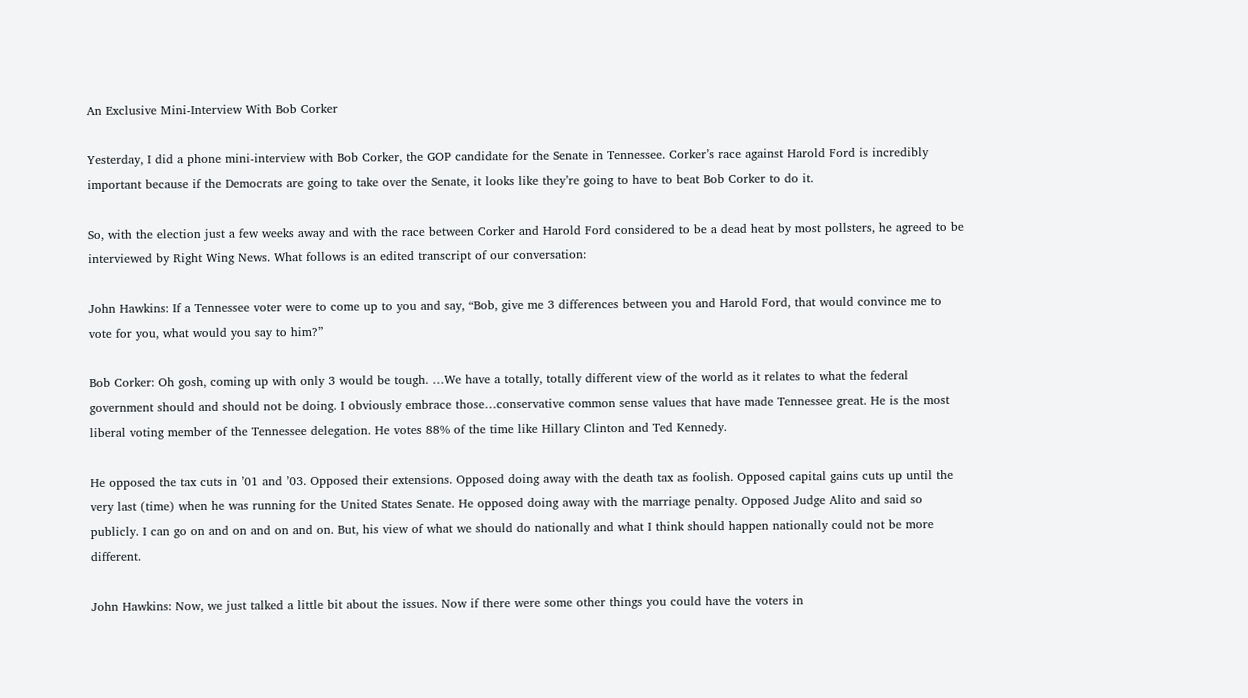An Exclusive Mini-Interview With Bob Corker

Yesterday, I did a phone mini-interview with Bob Corker, the GOP candidate for the Senate in Tennessee. Corker’s race against Harold Ford is incredibly important because if the Democrats are going to take over the Senate, it looks like they’re going to have to beat Bob Corker to do it.

So, with the election just a few weeks away and with the race between Corker and Harold Ford considered to be a dead heat by most pollsters, he agreed to be interviewed by Right Wing News. What follows is an edited transcript of our conversation:

John Hawkins: If a Tennessee voter were to come up to you and say, “Bob, give me 3 differences between you and Harold Ford, that would convince me to vote for you, what would you say to him?”

Bob Corker: Oh gosh, coming up with only 3 would be tough. …We have a totally, totally different view of the world as it relates to what the federal government should and should not be doing. I obviously embrace those…conservative common sense values that have made Tennessee great. He is the most liberal voting member of the Tennessee delegation. He votes 88% of the time like Hillary Clinton and Ted Kennedy.

He opposed the tax cuts in ’01 and ’03. Opposed their extensions. Opposed doing away with the death tax as foolish. Opposed capital gains cuts up until the very last (time) when he was running for the United States Senate. He opposed doing away with the marriage penalty. Opposed Judge Alito and said so publicly. I can go on and on and on and on. But, his view of what we should do nationally and what I think should happen nationally could not be more different.

John Hawkins: Now, we just talked a little bit about the issues. Now if there were some other things you could have the voters in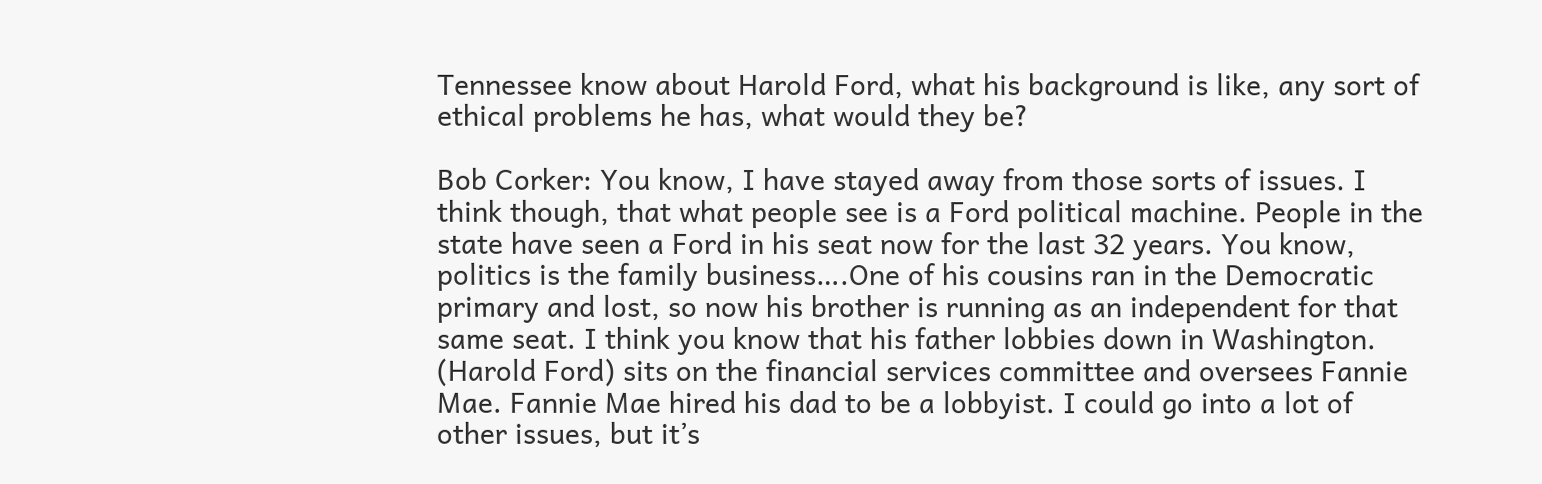Tennessee know about Harold Ford, what his background is like, any sort of ethical problems he has, what would they be?

Bob Corker: You know, I have stayed away from those sorts of issues. I think though, that what people see is a Ford political machine. People in the state have seen a Ford in his seat now for the last 32 years. You know, politics is the family business….One of his cousins ran in the Democratic primary and lost, so now his brother is running as an independent for that same seat. I think you know that his father lobbies down in Washington. (Harold Ford) sits on the financial services committee and oversees Fannie Mae. Fannie Mae hired his dad to be a lobbyist. I could go into a lot of other issues, but it’s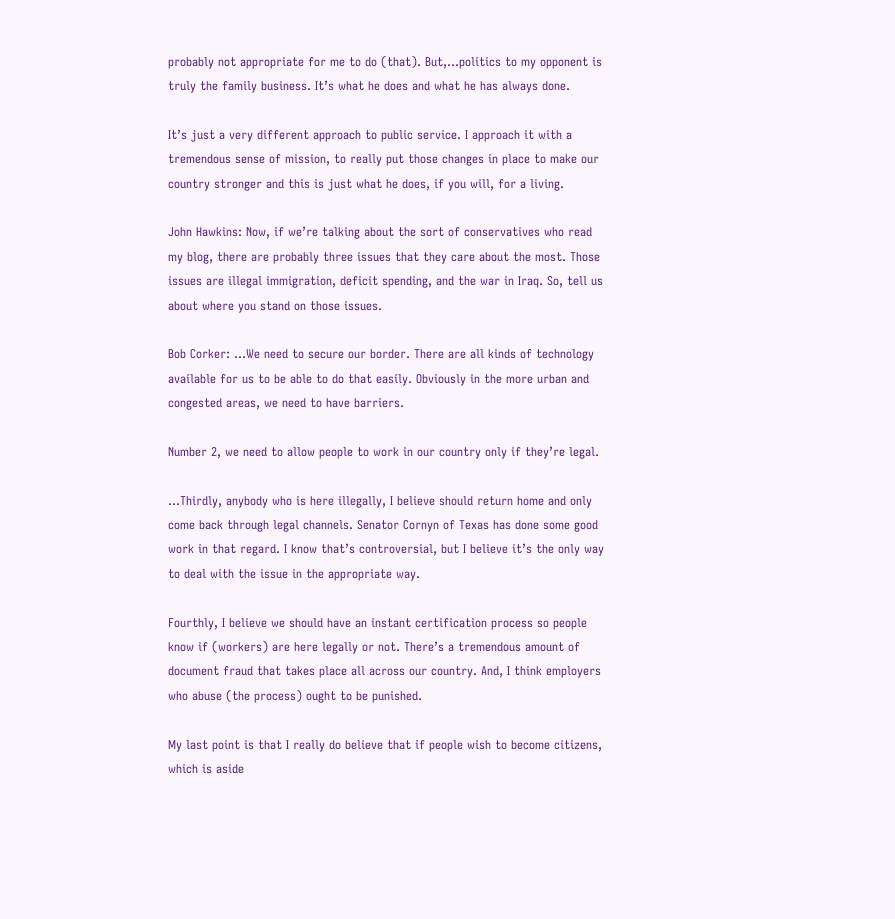probably not appropriate for me to do (that). But,…politics to my opponent is truly the family business. It’s what he does and what he has always done.

It’s just a very different approach to public service. I approach it with a tremendous sense of mission, to really put those changes in place to make our country stronger and this is just what he does, if you will, for a living.

John Hawkins: Now, if we’re talking about the sort of conservatives who read my blog, there are probably three issues that they care about the most. Those issues are illegal immigration, deficit spending, and the war in Iraq. So, tell us about where you stand on those issues.

Bob Corker: …We need to secure our border. There are all kinds of technology available for us to be able to do that easily. Obviously in the more urban and congested areas, we need to have barriers.

Number 2, we need to allow people to work in our country only if they’re legal.

…Thirdly, anybody who is here illegally, I believe should return home and only come back through legal channels. Senator Cornyn of Texas has done some good work in that regard. I know that’s controversial, but I believe it’s the only way to deal with the issue in the appropriate way.

Fourthly, I believe we should have an instant certification process so people know if (workers) are here legally or not. There’s a tremendous amount of document fraud that takes place all across our country. And, I think employers who abuse (the process) ought to be punished.

My last point is that I really do believe that if people wish to become citizens, which is aside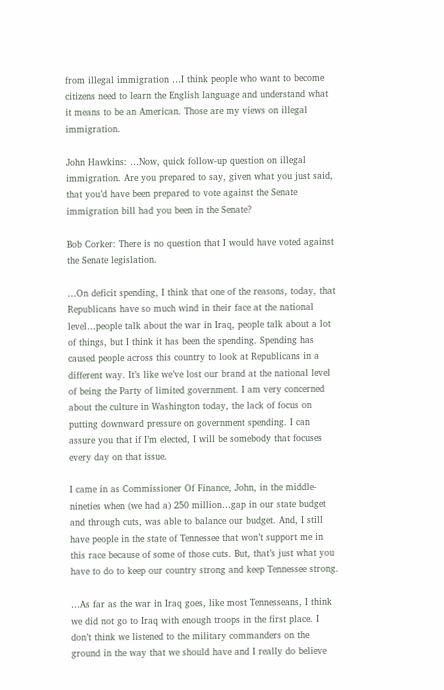from illegal immigration …I think people who want to become citizens need to learn the English language and understand what it means to be an American. Those are my views on illegal immigration.

John Hawkins: …Now, quick follow-up question on illegal immigration. Are you prepared to say, given what you just said, that you’d have been prepared to vote against the Senate immigration bill had you been in the Senate?

Bob Corker: There is no question that I would have voted against the Senate legislation.

…On deficit spending, I think that one of the reasons, today, that Republicans have so much wind in their face at the national level…people talk about the war in Iraq, people talk about a lot of things, but I think it has been the spending. Spending has caused people across this country to look at Republicans in a different way. It’s like we’ve lost our brand at the national level of being the Party of limited government. I am very concerned about the culture in Washington today, the lack of focus on putting downward pressure on government spending. I can assure you that if I’m elected, I will be somebody that focuses every day on that issue.

I came in as Commissioner Of Finance, John, in the middle-nineties when (we had a) 250 million…gap in our state budget and through cuts, was able to balance our budget. And, I still have people in the state of Tennessee that won’t support me in this race because of some of those cuts. But, that’s just what you have to do to keep our country strong and keep Tennessee strong.

…As far as the war in Iraq goes, like most Tennesseans, I think we did not go to Iraq with enough troops in the first place. I don’t think we listened to the military commanders on the ground in the way that we should have and I really do believe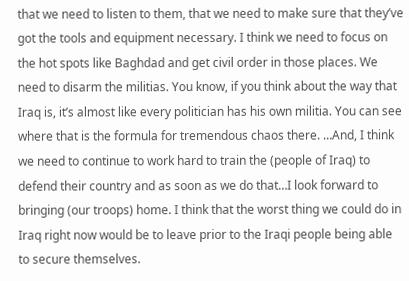that we need to listen to them, that we need to make sure that they’ve got the tools and equipment necessary. I think we need to focus on the hot spots like Baghdad and get civil order in those places. We need to disarm the militias. You know, if you think about the way that Iraq is, it’s almost like every politician has his own militia. You can see where that is the formula for tremendous chaos there. …And, I think we need to continue to work hard to train the (people of Iraq) to defend their country and as soon as we do that…I look forward to bringing (our troops) home. I think that the worst thing we could do in Iraq right now would be to leave prior to the Iraqi people being able to secure themselves.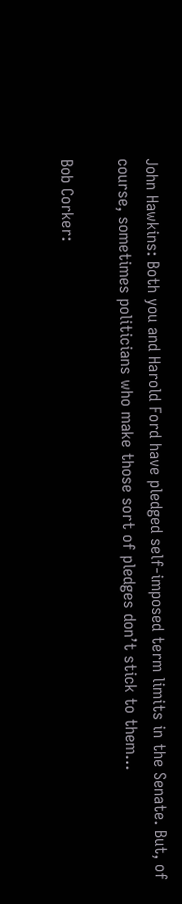John Hawkins: Both you and Harold Ford have pledged self-imposed term limits in the Senate. But, of course, sometimes politicians who make those sort of pledges don’t stick to them…

Bob Corker: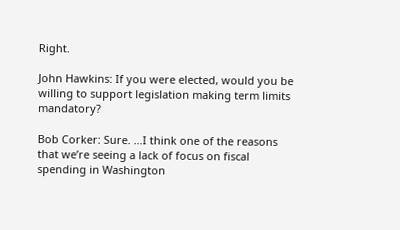Right.

John Hawkins: If you were elected, would you be willing to support legislation making term limits mandatory?

Bob Corker: Sure. …I think one of the reasons that we’re seeing a lack of focus on fiscal spending in Washington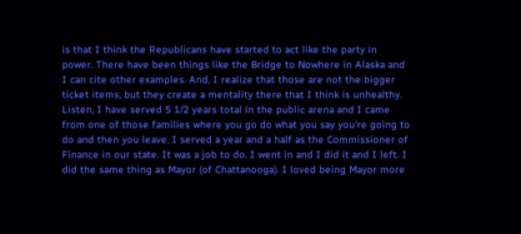is that I think the Republicans have started to act like the party in power. There have been things like the Bridge to Nowhere in Alaska and I can cite other examples. And, I realize that those are not the bigger ticket items, but they create a mentality there that I think is unhealthy. Listen, I have served 5 1/2 years total in the public arena and I came from one of those families where you go do what you say you’re going to do and then you leave. I served a year and a half as the Commissioner of Finance in our state. It was a job to do. I went in and I did it and I left. I did the same thing as Mayor (of Chattanooga). I loved being Mayor more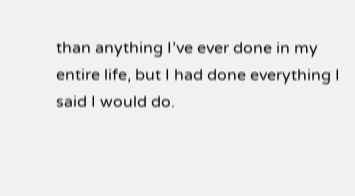than anything I’ve ever done in my entire life, but I had done everything I said I would do.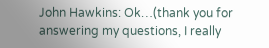John Hawkins: Ok…(thank you for answering my questions, I really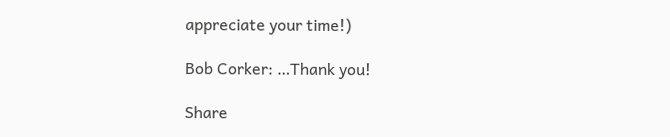appreciate your time!)

Bob Corker: …Thank you!

Share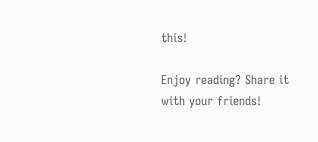this!

Enjoy reading? Share it with your friends!